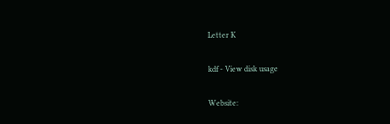Letter K

kdf - View disk usage

Website: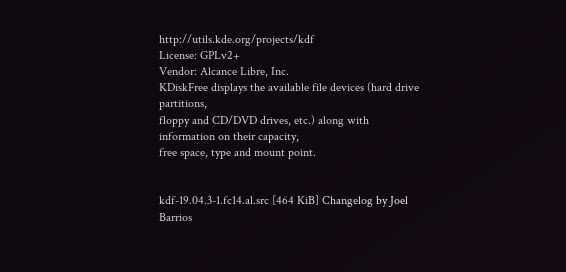http://utils.kde.org/projects/kdf
License: GPLv2+
Vendor: Alcance Libre, Inc.
KDiskFree displays the available file devices (hard drive partitions,
floppy and CD/DVD drives, etc.) along with information on their capacity,
free space, type and mount point.


kdf-19.04.3-1.fc14.al.src [464 KiB] Changelog by Joel Barrios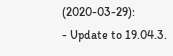(2020-03-29):
- Update to 19.04.3.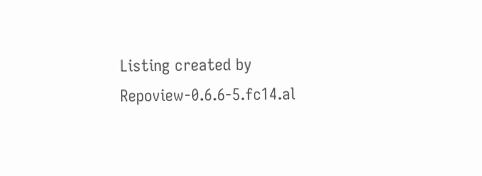Listing created by Repoview-0.6.6-5.fc14.al